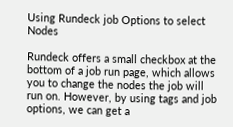Using Rundeck job Options to select Nodes

Rundeck offers a small checkbox at the bottom of a job run page, which allows you to change the nodes the job will run on. However, by using tags and job options, we can get a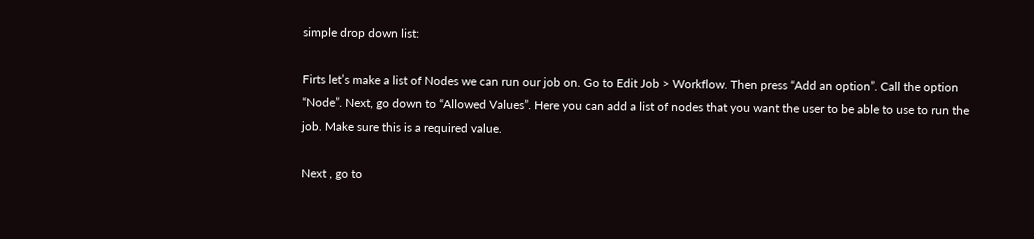simple drop down list:

Firts let’s make a list of Nodes we can run our job on. Go to Edit Job > Workflow. Then press “Add an option”. Call the option “Node”. Next, go down to “Allowed Values”. Here you can add a list of nodes that you want the user to be able to use to run the job. Make sure this is a required value.

Next , go to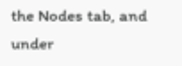the Nodes tab, and under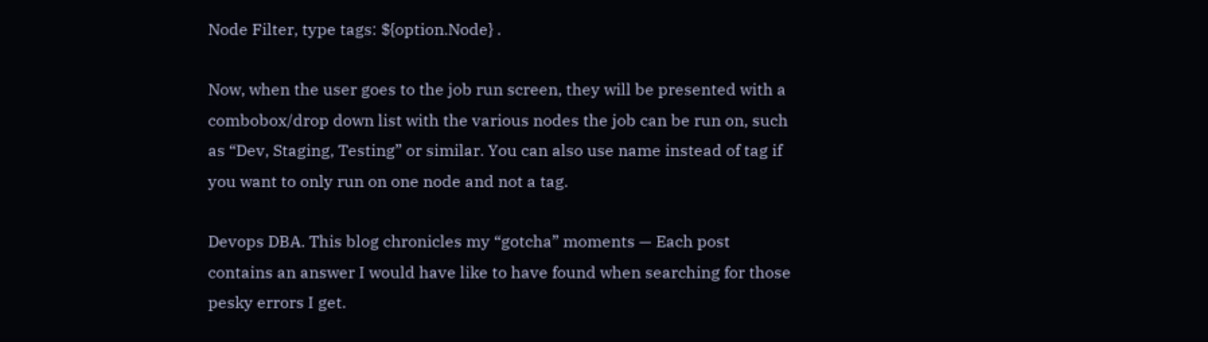Node Filter, type tags: ${option.Node} .

Now, when the user goes to the job run screen, they will be presented with a combobox/drop down list with the various nodes the job can be run on, such as “Dev, Staging, Testing” or similar. You can also use name instead of tag if you want to only run on one node and not a tag.

Devops DBA. This blog chronicles my “gotcha” moments — Each post contains an answer I would have like to have found when searching for those pesky errors I get.